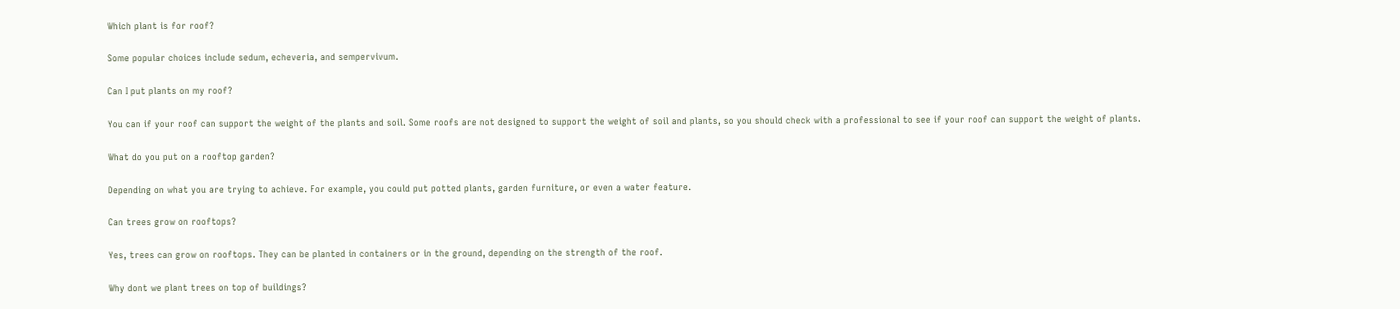Which plant is for roof?

Some popular choices include sedum, echeveria, and sempervivum.

Can I put plants on my roof?

You can if your roof can support the weight of the plants and soil. Some roofs are not designed to support the weight of soil and plants, so you should check with a professional to see if your roof can support the weight of plants.

What do you put on a rooftop garden?

Depending on what you are trying to achieve. For example, you could put potted plants, garden furniture, or even a water feature.

Can trees grow on rooftops?

Yes, trees can grow on rooftops. They can be planted in containers or in the ground, depending on the strength of the roof.

Why dont we plant trees on top of buildings?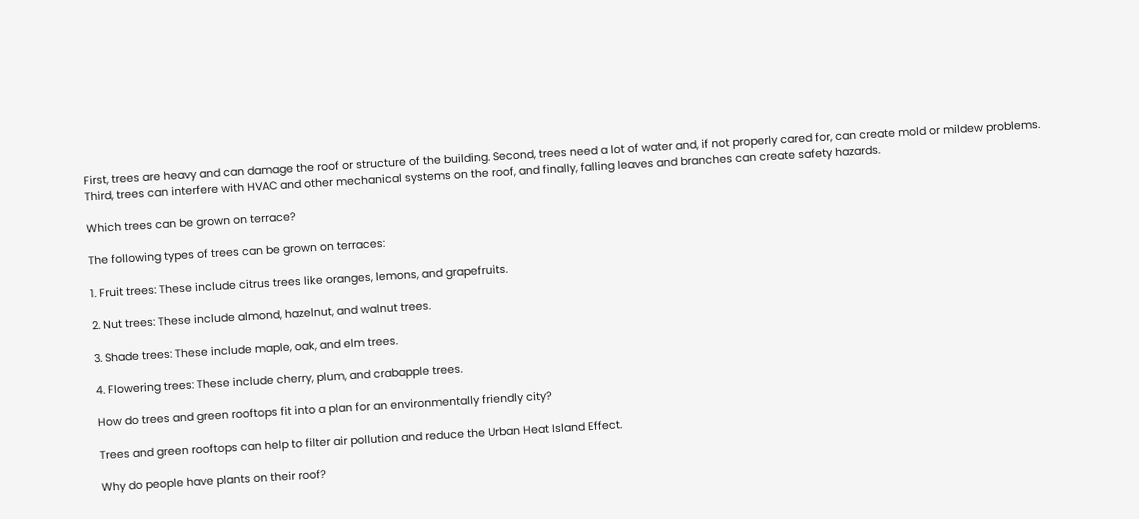First, trees are heavy and can damage the roof or structure of the building. Second, trees need a lot of water and, if not properly cared for, can create mold or mildew problems. Third, trees can interfere with HVAC and other mechanical systems on the roof, and finally, falling leaves and branches can create safety hazards.

Which trees can be grown on terrace?

The following types of trees can be grown on terraces:

1. Fruit trees: These include citrus trees like oranges, lemons, and grapefruits.

2. Nut trees: These include almond, hazelnut, and walnut trees.

3. Shade trees: These include maple, oak, and elm trees.

4. Flowering trees: These include cherry, plum, and crabapple trees.

How do trees and green rooftops fit into a plan for an environmentally friendly city?

Trees and green rooftops can help to filter air pollution and reduce the Urban Heat Island Effect.

Why do people have plants on their roof?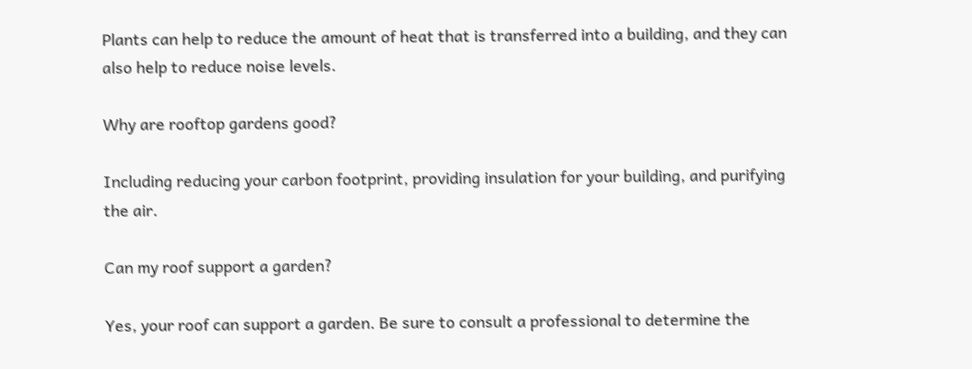Plants can help to reduce the amount of heat that is transferred into a building, and they can also help to reduce noise levels.

Why are rooftop gardens good?

Including reducing your carbon footprint, providing insulation for your building, and purifying the air.

Can my roof support a garden?

Yes, your roof can support a garden. Be sure to consult a professional to determine the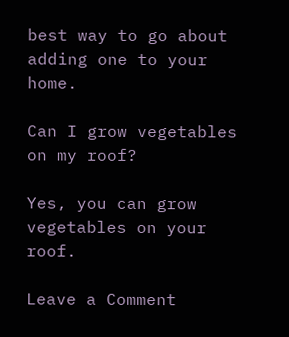best way to go about adding one to your home.

Can I grow vegetables on my roof?

Yes, you can grow vegetables on your roof.

Leave a Comment